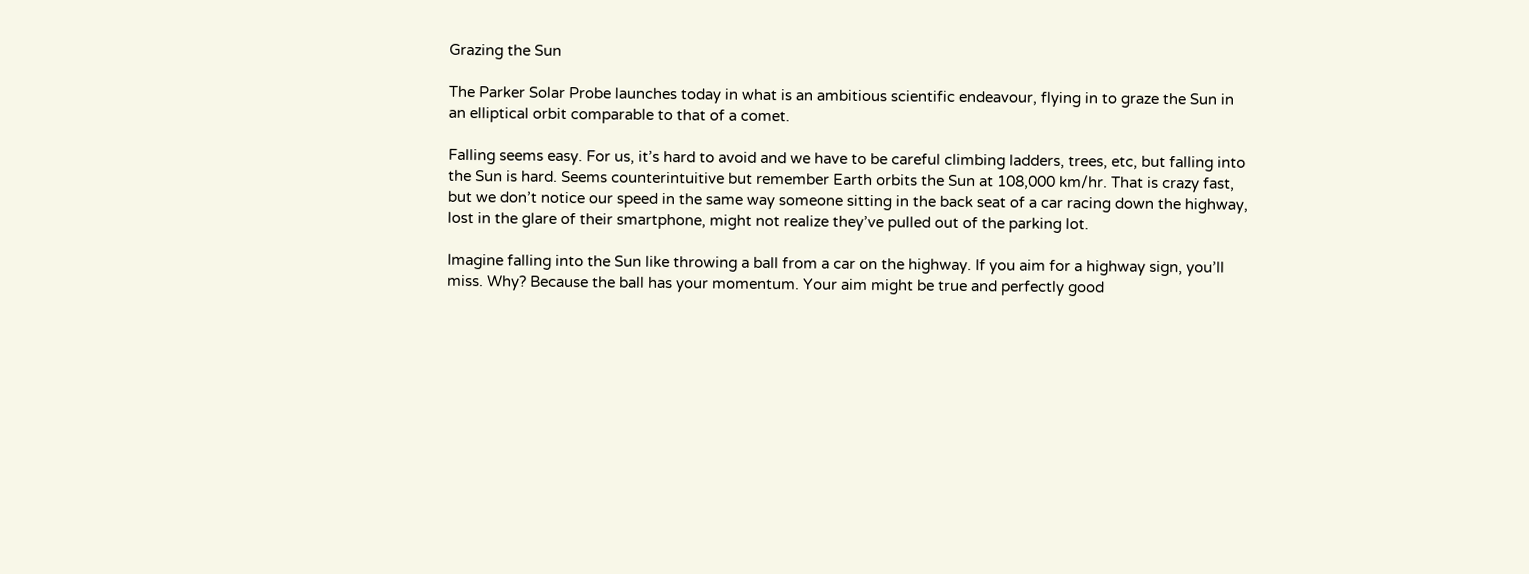Grazing the Sun

The Parker Solar Probe launches today in what is an ambitious scientific endeavour, flying in to graze the Sun in an elliptical orbit comparable to that of a comet.

Falling seems easy. For us, it’s hard to avoid and we have to be careful climbing ladders, trees, etc, but falling into the Sun is hard. Seems counterintuitive but remember Earth orbits the Sun at 108,000 km/hr. That is crazy fast, but we don’t notice our speed in the same way someone sitting in the back seat of a car racing down the highway, lost in the glare of their smartphone, might not realize they’ve pulled out of the parking lot.

Imagine falling into the Sun like throwing a ball from a car on the highway. If you aim for a highway sign, you’ll miss. Why? Because the ball has your momentum. Your aim might be true and perfectly good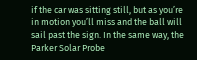if the car was sitting still, but as you’re in motion you’ll miss and the ball will sail past the sign. In the same way, the Parker Solar Probe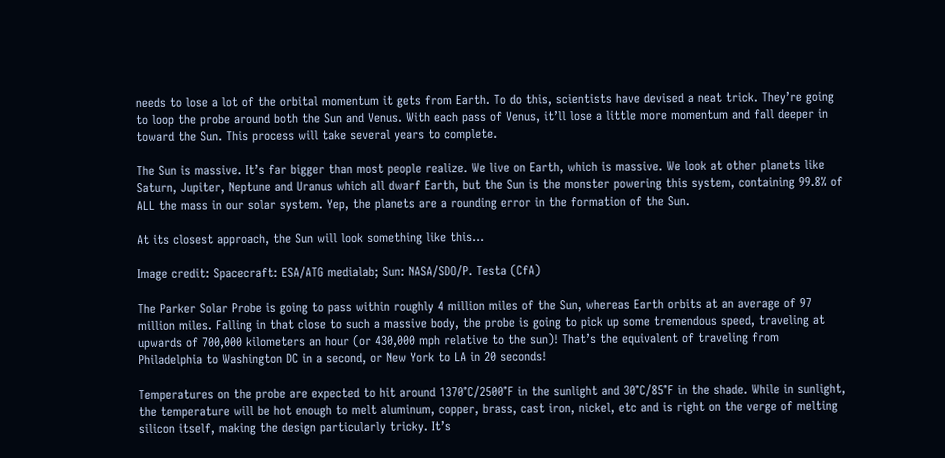needs to lose a lot of the orbital momentum it gets from Earth. To do this, scientists have devised a neat trick. They’re going to loop the probe around both the Sun and Venus. With each pass of Venus, it’ll lose a little more momentum and fall deeper in toward the Sun. This process will take several years to complete.

The Sun is massive. It’s far bigger than most people realize. We live on Earth, which is massive. We look at other planets like Saturn, Jupiter, Neptune and Uranus which all dwarf Earth, but the Sun is the monster powering this system, containing 99.8% of ALL the mass in our solar system. Yep, the planets are a rounding error in the formation of the Sun.

At its closest approach, the Sun will look something like this…

Image credit: Spacecraft: ESA/ATG medialab; Sun: NASA/SDO/P. Testa (CfA)

The Parker Solar Probe is going to pass within roughly 4 million miles of the Sun, whereas Earth orbits at an average of 97 million miles. Falling in that close to such a massive body, the probe is going to pick up some tremendous speed, traveling at upwards of 700,000 kilometers an hour (or 430,000 mph relative to the sun)! That’s the equivalent of traveling from Philadelphia to Washington DC in a second, or New York to LA in 20 seconds!

Temperatures on the probe are expected to hit around 1370°C/2500°F in the sunlight and 30°C/85°F in the shade. While in sunlight, the temperature will be hot enough to melt aluminum, copper, brass, cast iron, nickel, etc and is right on the verge of melting silicon itself, making the design particularly tricky. It’s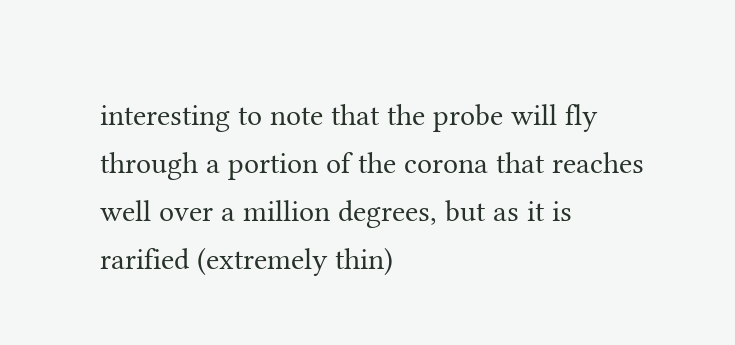interesting to note that the probe will fly through a portion of the corona that reaches well over a million degrees, but as it is rarified (extremely thin)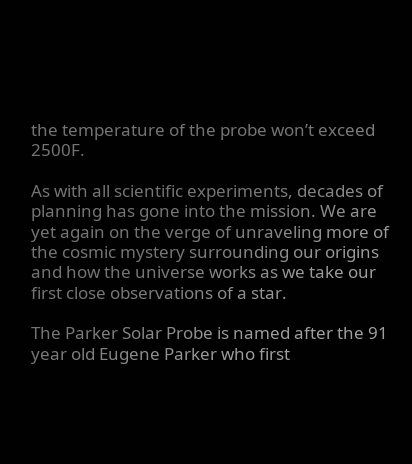the temperature of the probe won’t exceed 2500F.

As with all scientific experiments, decades of planning has gone into the mission. We are yet again on the verge of unraveling more of the cosmic mystery surrounding our origins and how the universe works as we take our first close observations of a star.

The Parker Solar Probe is named after the 91 year old Eugene Parker who first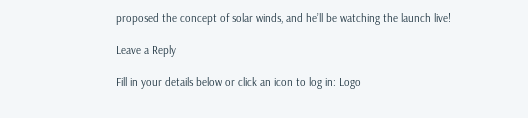proposed the concept of solar winds, and he’ll be watching the launch live!

Leave a Reply

Fill in your details below or click an icon to log in: Logo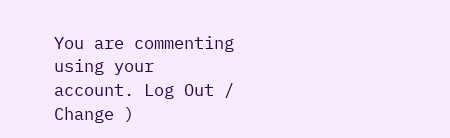You are commenting using your account. Log Out /  Change )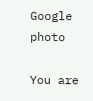Google photo

You are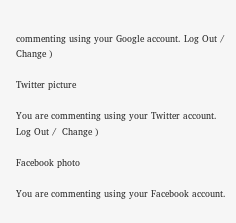commenting using your Google account. Log Out /  Change )

Twitter picture

You are commenting using your Twitter account. Log Out /  Change )

Facebook photo

You are commenting using your Facebook account.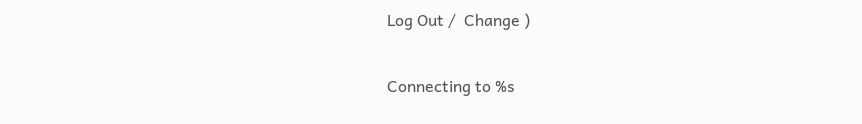Log Out /  Change )

Connecting to %s